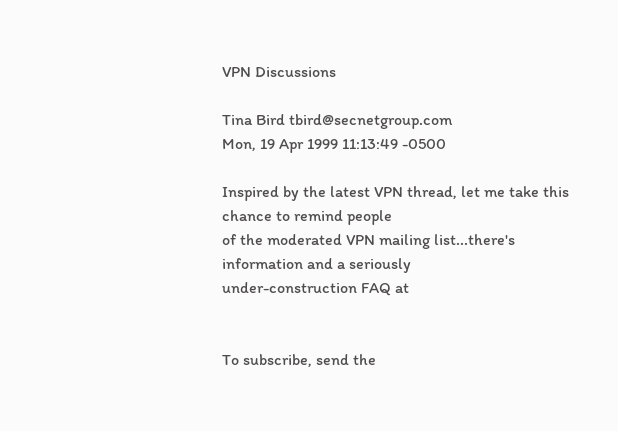VPN Discussions

Tina Bird tbird@secnetgroup.com
Mon, 19 Apr 1999 11:13:49 -0500

Inspired by the latest VPN thread, let me take this chance to remind people
of the moderated VPN mailing list...there's information and a seriously
under-construction FAQ at


To subscribe, send the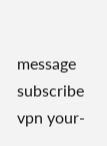message
subscribe vpn your-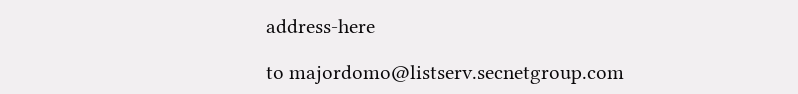address-here

to majordomo@listserv.secnetgroup.com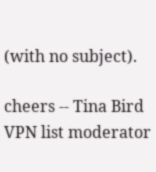(with no subject).

cheers -- Tina Bird
VPN list moderator